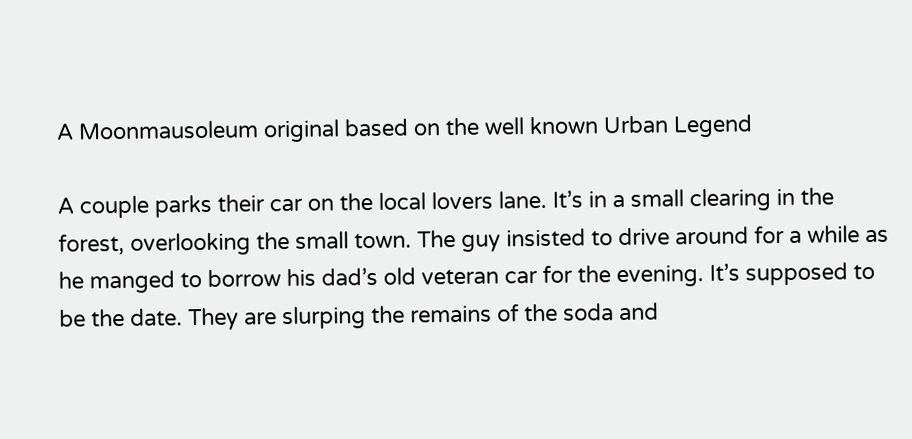A Moonmausoleum original based on the well known Urban Legend

A couple parks their car on the local lovers lane. It’s in a small clearing in the forest, overlooking the small town. The guy insisted to drive around for a while as he manged to borrow his dad’s old veteran car for the evening. It’s supposed to be the date. They are slurping the remains of the soda and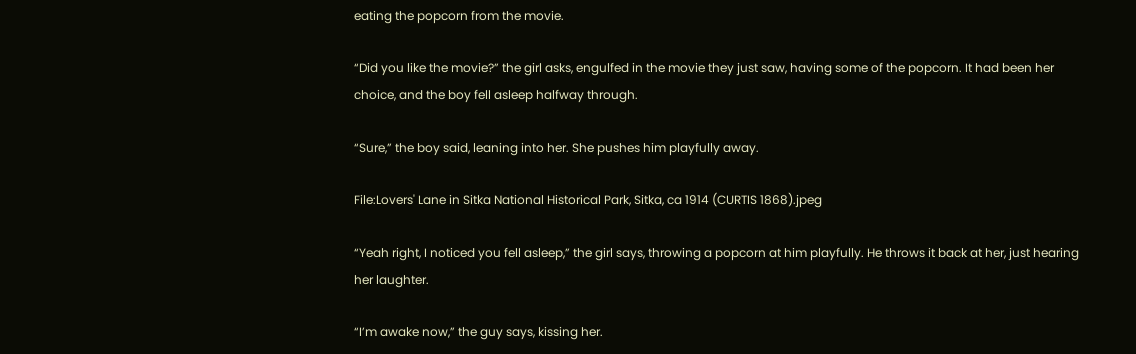eating the popcorn from the movie.

“Did you like the movie?” the girl asks, engulfed in the movie they just saw, having some of the popcorn. It had been her choice, and the boy fell asleep halfway through.

“Sure,” the boy said, leaning into her. She pushes him playfully away.

File:Lovers' Lane in Sitka National Historical Park, Sitka, ca 1914 (CURTIS 1868).jpeg

“Yeah right, I noticed you fell asleep,” the girl says, throwing a popcorn at him playfully. He throws it back at her, just hearing her laughter.

“I’m awake now,” the guy says, kissing her.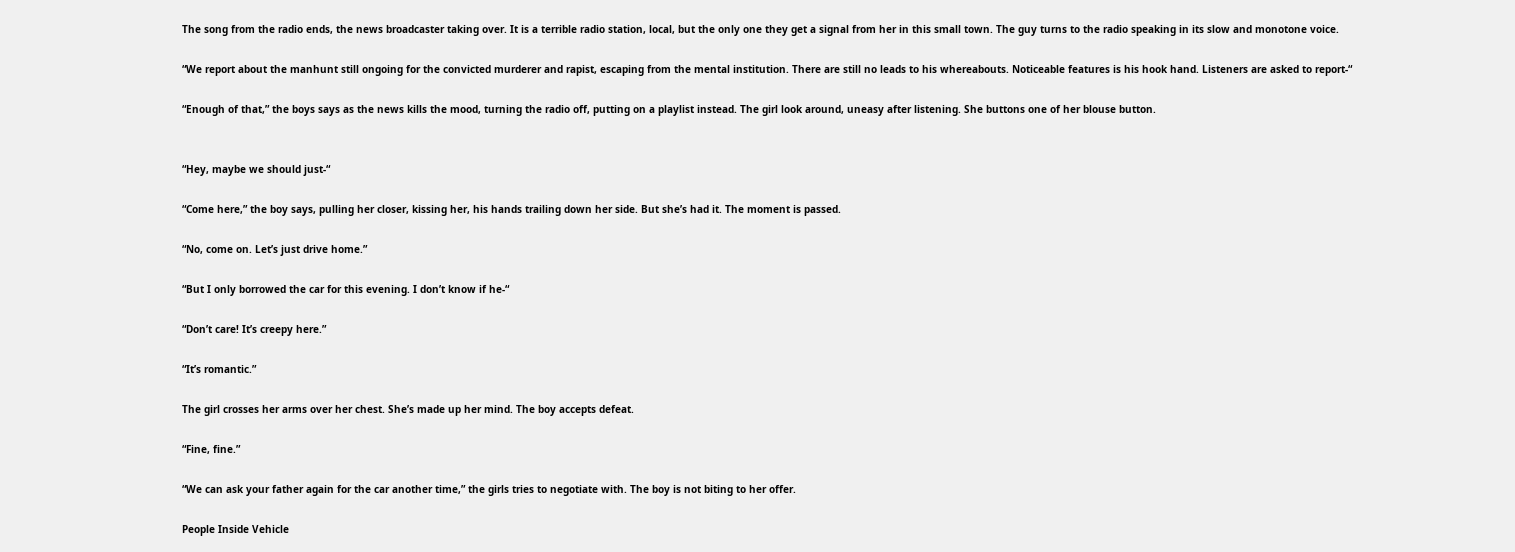The song from the radio ends, the news broadcaster taking over. It is a terrible radio station, local, but the only one they get a signal from her in this small town. The guy turns to the radio speaking in its slow and monotone voice.

“We report about the manhunt still ongoing for the convicted murderer and rapist, escaping from the mental institution. There are still no leads to his whereabouts. Noticeable features is his hook hand. Listeners are asked to report-“

“Enough of that,” the boys says as the news kills the mood, turning the radio off, putting on a playlist instead. The girl look around, uneasy after listening. She buttons one of her blouse button.


“Hey, maybe we should just-“

“Come here,” the boy says, pulling her closer, kissing her, his hands trailing down her side. But she’s had it. The moment is passed.

“No, come on. Let’s just drive home.”

“But I only borrowed the car for this evening. I don’t know if he-“

“Don’t care! It’s creepy here.”

“It’s romantic.”

The girl crosses her arms over her chest. She’s made up her mind. The boy accepts defeat.

“Fine, fine.”

“We can ask your father again for the car another time,” the girls tries to negotiate with. The boy is not biting to her offer.

People Inside Vehicle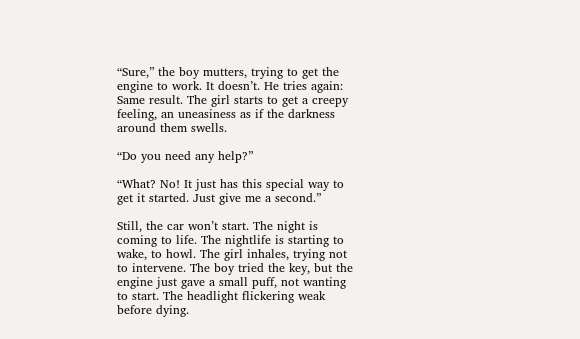“Sure,” the boy mutters, trying to get the engine to work. It doesn’t. He tries again: Same result. The girl starts to get a creepy feeling, an uneasiness as if the darkness around them swells.

“Do you need any help?”

“What? No! It just has this special way to get it started. Just give me a second.”

Still, the car won’t start. The night is coming to life. The nightlife is starting to wake, to howl. The girl inhales, trying not to intervene. The boy tried the key, but the engine just gave a small puff, not wanting to start. The headlight flickering weak before dying.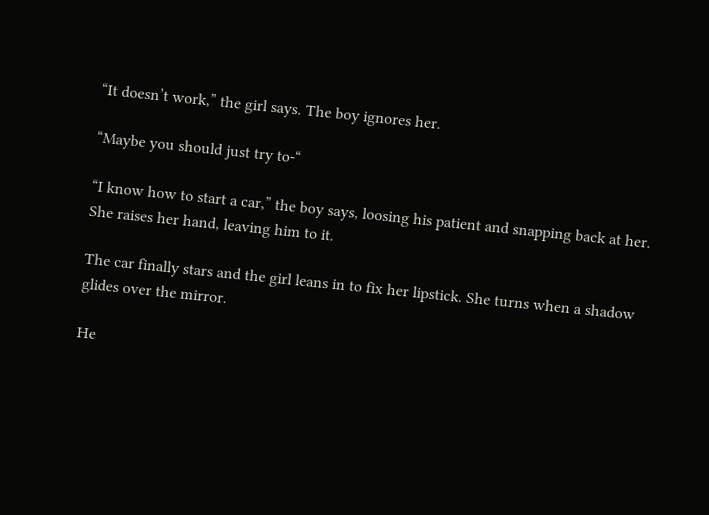“It doesn’t work,” the girl says. The boy ignores her.

“Maybe you should just try to-“

“I know how to start a car,” the boy says, loosing his patient and snapping back at her. She raises her hand, leaving him to it.

The car finally stars and the girl leans in to fix her lipstick. She turns when a shadow glides over the mirror.

He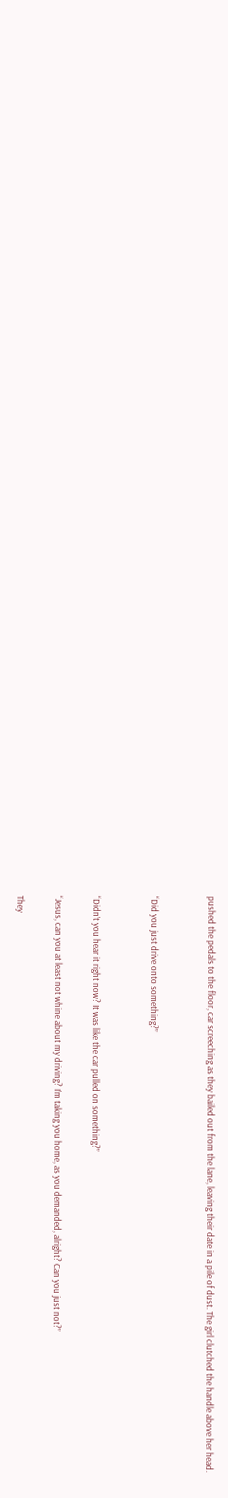pushed the pedals to the floor, car screeching as they bailed out from the lane, leaving their date in a pile of dust. The girl clutched the handle above her head.


“Did you just drive onto something?”


“Didn’t you hear it right now? It was like the car pulled on something?”

“Jesus, can you at least not whine about my driving? I’m taking you home, as you demanded, alright? Can you just not?”

They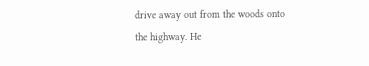drive away out from the woods onto the highway. He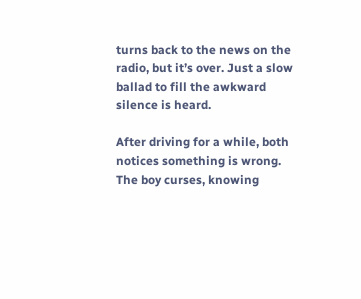turns back to the news on the radio, but it’s over. Just a slow ballad to fill the awkward silence is heard.

After driving for a while, both notices something is wrong. The boy curses, knowing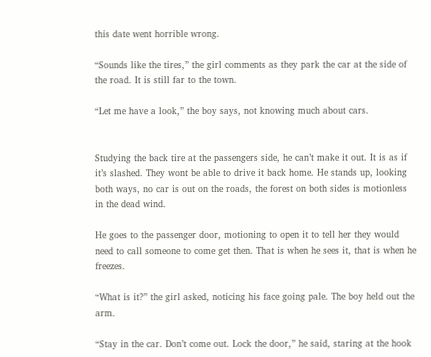this date went horrible wrong.

“Sounds like the tires,” the girl comments as they park the car at the side of the road. It is still far to the town.

“Let me have a look,” the boy says, not knowing much about cars.


Studying the back tire at the passengers side, he can’t make it out. It is as if it’s slashed. They wont be able to drive it back home. He stands up, looking both ways, no car is out on the roads, the forest on both sides is motionless in the dead wind.

He goes to the passenger door, motioning to open it to tell her they would need to call someone to come get then. That is when he sees it, that is when he freezes.

“What is it?” the girl asked, noticing his face going pale. The boy held out the arm.

“Stay in the car. Don’t come out. Lock the door,” he said, staring at the hook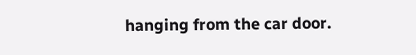hanging from the car door.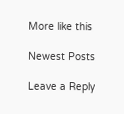More like this

Newest Posts

Leave a Reply